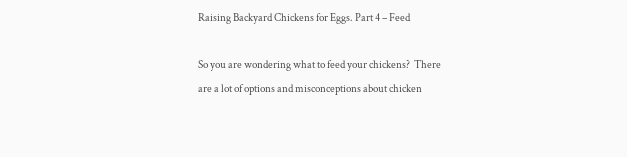Raising Backyard Chickens for Eggs. Part 4 – Feed

So you are wondering what to feed your chickens?  There are a lot of options and misconceptions about chicken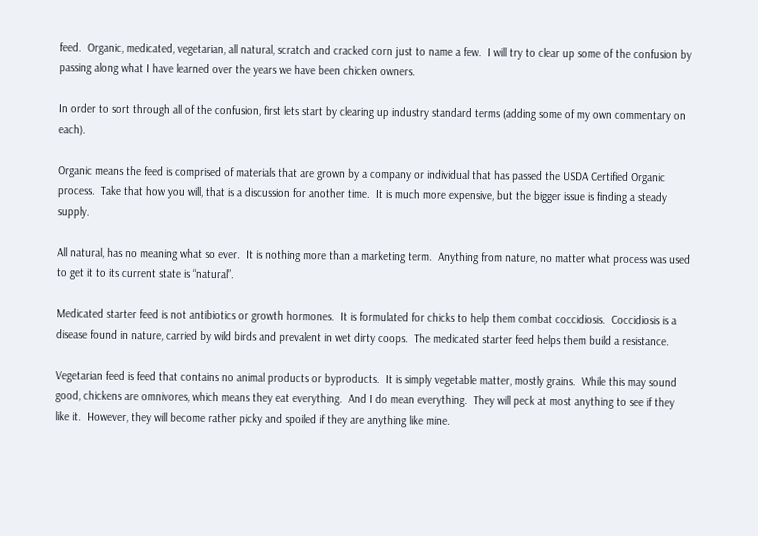feed.  Organic, medicated, vegetarian, all natural, scratch and cracked corn just to name a few.  I will try to clear up some of the confusion by passing along what I have learned over the years we have been chicken owners.

In order to sort through all of the confusion, first lets start by clearing up industry standard terms (adding some of my own commentary on each).

Organic means the feed is comprised of materials that are grown by a company or individual that has passed the USDA Certified Organic process.  Take that how you will, that is a discussion for another time.  It is much more expensive, but the bigger issue is finding a steady supply.

All natural, has no meaning what so ever.  It is nothing more than a marketing term.  Anything from nature, no matter what process was used to get it to its current state is “natural”.

Medicated starter feed is not antibiotics or growth hormones.  It is formulated for chicks to help them combat coccidiosis.  Coccidiosis is a disease found in nature, carried by wild birds and prevalent in wet dirty coops.  The medicated starter feed helps them build a resistance.

Vegetarian feed is feed that contains no animal products or byproducts.  It is simply vegetable matter, mostly grains.  While this may sound good, chickens are omnivores, which means they eat everything.  And I do mean everything.  They will peck at most anything to see if they like it.  However, they will become rather picky and spoiled if they are anything like mine.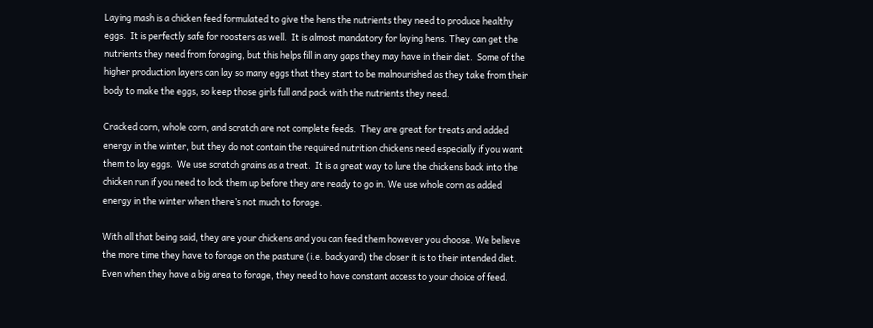Laying mash is a chicken feed formulated to give the hens the nutrients they need to produce healthy eggs.  It is perfectly safe for roosters as well.  It is almost mandatory for laying hens. They can get the nutrients they need from foraging, but this helps fill in any gaps they may have in their diet.  Some of the higher production layers can lay so many eggs that they start to be malnourished as they take from their body to make the eggs, so keep those girls full and pack with the nutrients they need.

Cracked corn, whole corn, and scratch are not complete feeds.  They are great for treats and added energy in the winter, but they do not contain the required nutrition chickens need especially if you want them to lay eggs.  We use scratch grains as a treat.  It is a great way to lure the chickens back into the chicken run if you need to lock them up before they are ready to go in. We use whole corn as added energy in the winter when there’s not much to forage.

With all that being said, they are your chickens and you can feed them however you choose. We believe the more time they have to forage on the pasture (i.e. backyard) the closer it is to their intended diet.  Even when they have a big area to forage, they need to have constant access to your choice of feed.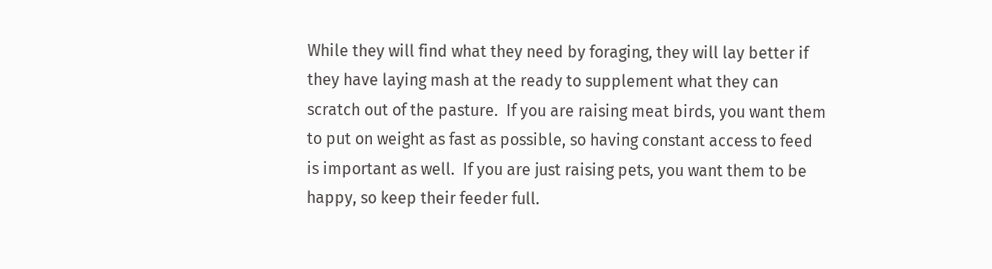While they will find what they need by foraging, they will lay better if they have laying mash at the ready to supplement what they can scratch out of the pasture.  If you are raising meat birds, you want them to put on weight as fast as possible, so having constant access to feed is important as well.  If you are just raising pets, you want them to be happy, so keep their feeder full.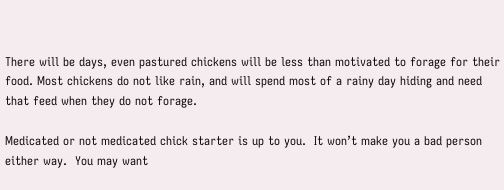There will be days, even pastured chickens will be less than motivated to forage for their food. Most chickens do not like rain, and will spend most of a rainy day hiding and need that feed when they do not forage.

Medicated or not medicated chick starter is up to you.  It won’t make you a bad person either way.  You may want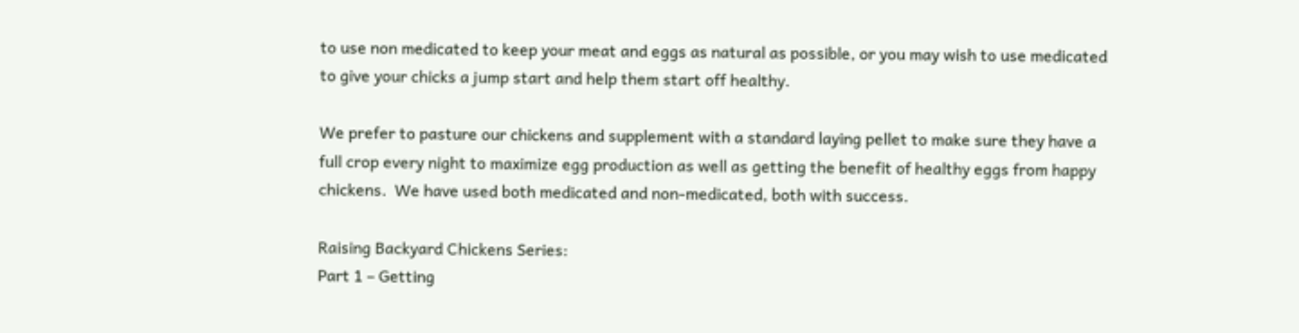to use non medicated to keep your meat and eggs as natural as possible, or you may wish to use medicated to give your chicks a jump start and help them start off healthy.

We prefer to pasture our chickens and supplement with a standard laying pellet to make sure they have a full crop every night to maximize egg production as well as getting the benefit of healthy eggs from happy chickens.  We have used both medicated and non-medicated, both with success.

Raising Backyard Chickens Series:
Part 1 – Getting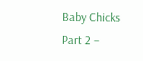Baby Chicks
Part 2 –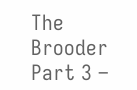The Brooder
Part 3 –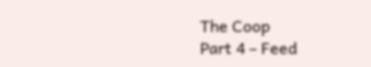The Coop
Part 4 – Feed